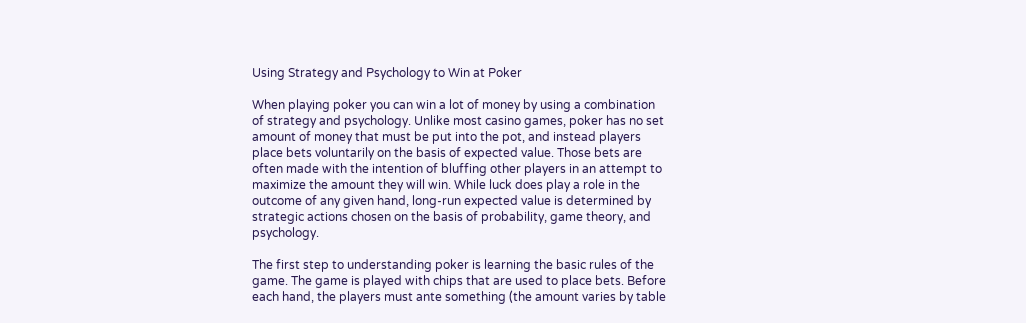Using Strategy and Psychology to Win at Poker

When playing poker you can win a lot of money by using a combination of strategy and psychology. Unlike most casino games, poker has no set amount of money that must be put into the pot, and instead players place bets voluntarily on the basis of expected value. Those bets are often made with the intention of bluffing other players in an attempt to maximize the amount they will win. While luck does play a role in the outcome of any given hand, long-run expected value is determined by strategic actions chosen on the basis of probability, game theory, and psychology.

The first step to understanding poker is learning the basic rules of the game. The game is played with chips that are used to place bets. Before each hand, the players must ante something (the amount varies by table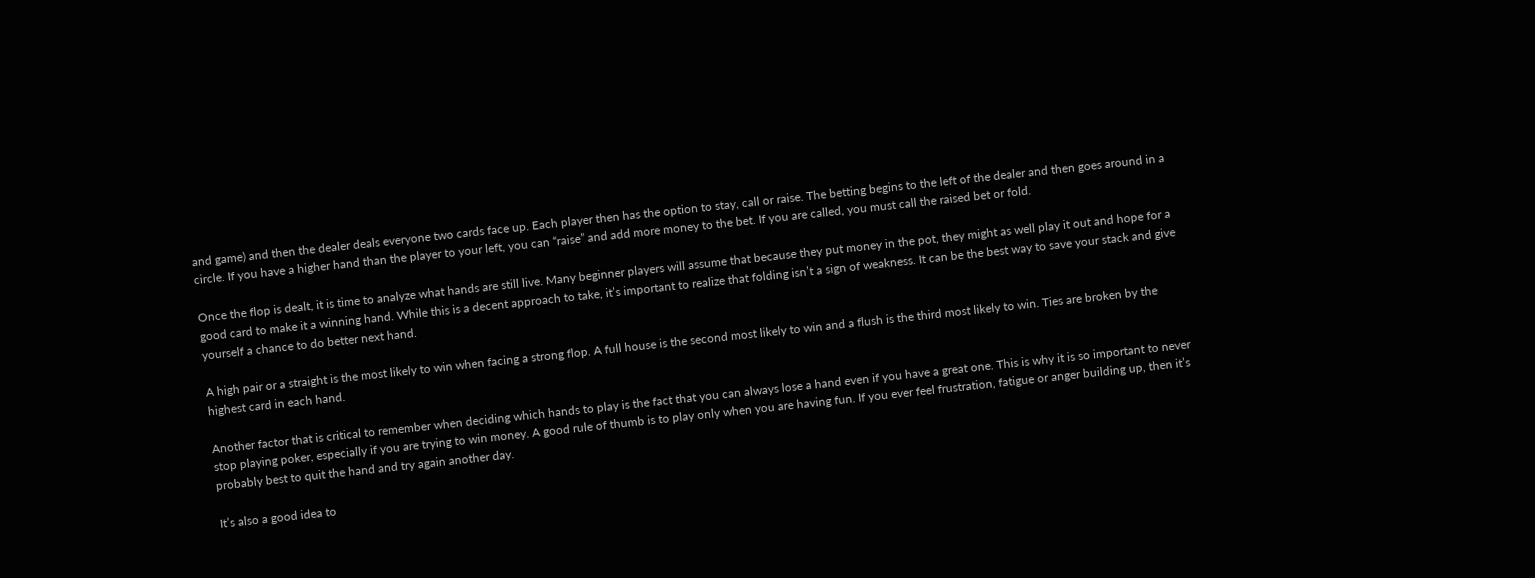and game) and then the dealer deals everyone two cards face up. Each player then has the option to stay, call or raise. The betting begins to the left of the dealer and then goes around in a circle. If you have a higher hand than the player to your left, you can “raise” and add more money to the bet. If you are called, you must call the raised bet or fold.

Once the flop is dealt, it is time to analyze what hands are still live. Many beginner players will assume that because they put money in the pot, they might as well play it out and hope for a good card to make it a winning hand. While this is a decent approach to take, it’s important to realize that folding isn’t a sign of weakness. It can be the best way to save your stack and give yourself a chance to do better next hand.

A high pair or a straight is the most likely to win when facing a strong flop. A full house is the second most likely to win and a flush is the third most likely to win. Ties are broken by the highest card in each hand.

Another factor that is critical to remember when deciding which hands to play is the fact that you can always lose a hand even if you have a great one. This is why it is so important to never stop playing poker, especially if you are trying to win money. A good rule of thumb is to play only when you are having fun. If you ever feel frustration, fatigue or anger building up, then it’s probably best to quit the hand and try again another day.

It’s also a good idea to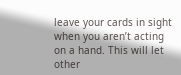leave your cards in sight when you aren’t acting on a hand. This will let other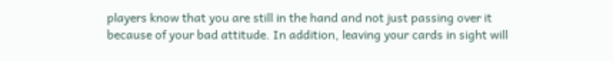players know that you are still in the hand and not just passing over it because of your bad attitude. In addition, leaving your cards in sight will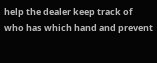help the dealer keep track of who has which hand and prevent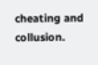cheating and collusion.